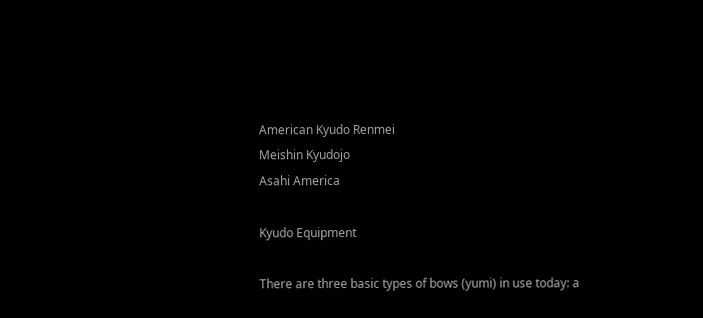American Kyudo Renmei
Meishin Kyudojo
Asahi America

Kyudo Equipment

There are three basic types of bows (yumi) in use today: a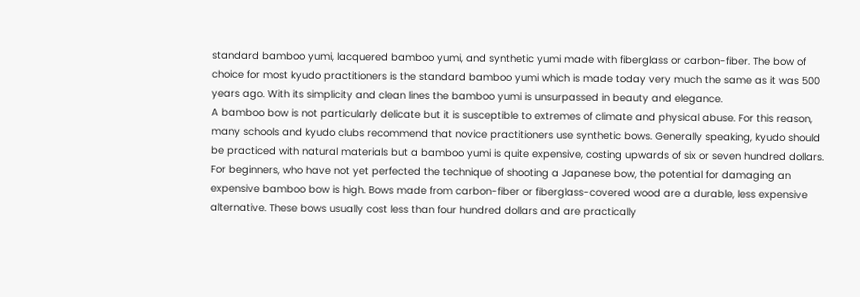standard bamboo yumi, lacquered bamboo yumi, and synthetic yumi made with fiberglass or carbon-fiber. The bow of choice for most kyudo practitioners is the standard bamboo yumi which is made today very much the same as it was 500 years ago. With its simplicity and clean lines the bamboo yumi is unsurpassed in beauty and elegance.
A bamboo bow is not particularly delicate but it is susceptible to extremes of climate and physical abuse. For this reason, many schools and kyudo clubs recommend that novice practitioners use synthetic bows. Generally speaking, kyudo should be practiced with natural materials but a bamboo yumi is quite expensive, costing upwards of six or seven hundred dollars. For beginners, who have not yet perfected the technique of shooting a Japanese bow, the potential for damaging an expensive bamboo bow is high. Bows made from carbon-fiber or fiberglass-covered wood are a durable, less expensive alternative. These bows usually cost less than four hundred dollars and are practically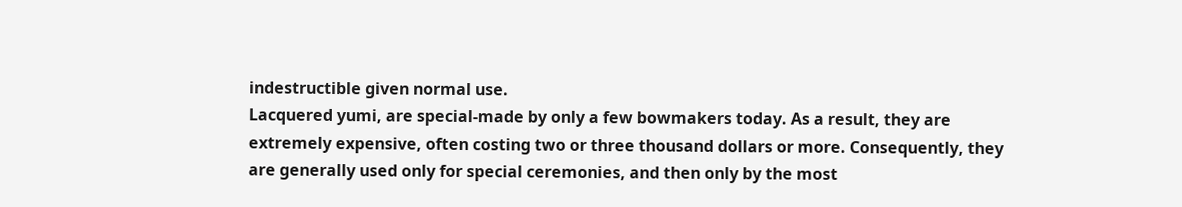indestructible given normal use.
Lacquered yumi, are special-made by only a few bowmakers today. As a result, they are extremely expensive, often costing two or three thousand dollars or more. Consequently, they are generally used only for special ceremonies, and then only by the most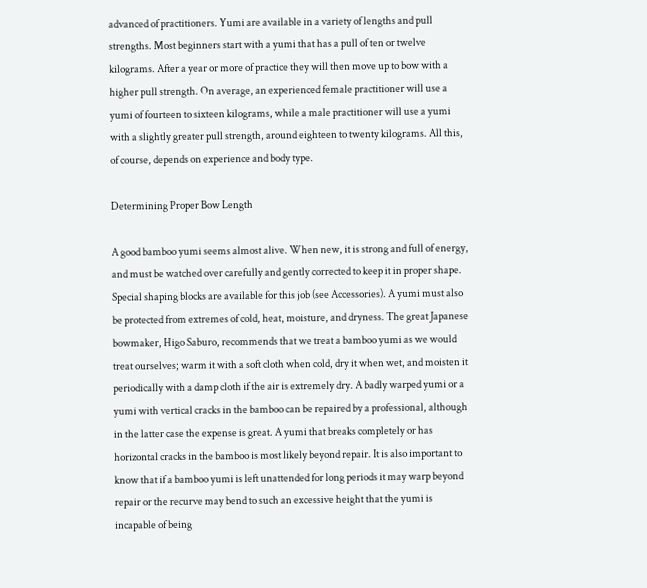advanced of practitioners. Yumi are available in a variety of lengths and pull strengths. Most beginners start with a yumi that has a pull of ten or twelve kilograms. After a year or more of practice they will then move up to bow with a higher pull strength. On average, an experienced female practitioner will use a yumi of fourteen to sixteen kilograms, while a male practitioner will use a yumi with a slightly greater pull strength, around eighteen to twenty kilograms. All this, of course, depends on experience and body type.

Determining Proper Bow Length

A good bamboo yumi seems almost alive. When new, it is strong and full of energy, and must be watched over carefully and gently corrected to keep it in proper shape. Special shaping blocks are available for this job (see Accessories). A yumi must also be protected from extremes of cold, heat, moisture, and dryness. The great Japanese bowmaker, Higo Saburo, recommends that we treat a bamboo yumi as we would treat ourselves; warm it with a soft cloth when cold, dry it when wet, and moisten it periodically with a damp cloth if the air is extremely dry. A badly warped yumi or a yumi with vertical cracks in the bamboo can be repaired by a professional, although in the latter case the expense is great. A yumi that breaks completely or has horizontal cracks in the bamboo is most likely beyond repair. It is also important to know that if a bamboo yumi is left unattended for long periods it may warp beyond repair or the recurve may bend to such an excessive height that the yumi is incapable of being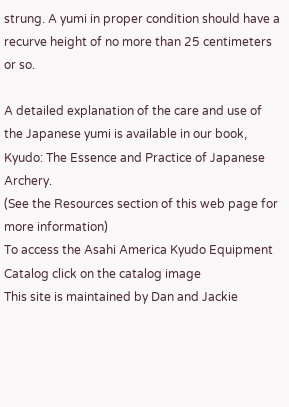strung. A yumi in proper condition should have a recurve height of no more than 25 centimeters or so.

A detailed explanation of the care and use of the Japanese yumi is available in our book, Kyudo: The Essence and Practice of Japanese Archery.
(See the Resources section of this web page for more information)
To access the Asahi America Kyudo Equipment Catalog click on the catalog image
This site is maintained by Dan and Jackie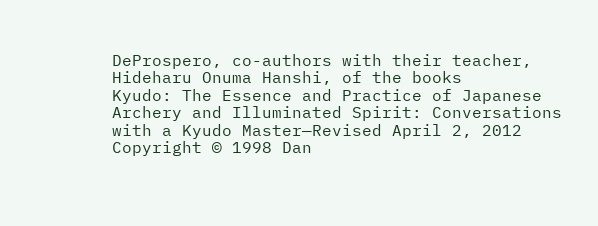DeProspero, co-authors with their teacher, Hideharu Onuma Hanshi, of the books
Kyudo: The Essence and Practice of Japanese Archery and Illuminated Spirit: Conversations with a Kyudo Master—Revised April 2, 2012
Copyright © 1998 Dan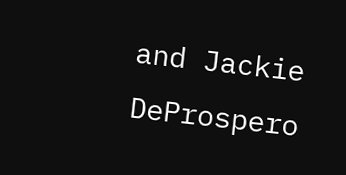and Jackie DeProspero